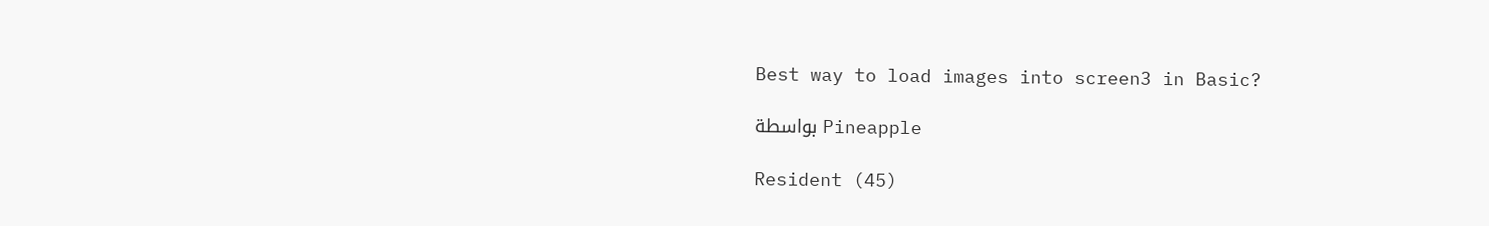Best way to load images into screen3 in Basic?

بواسطة Pineapple

Resident (45)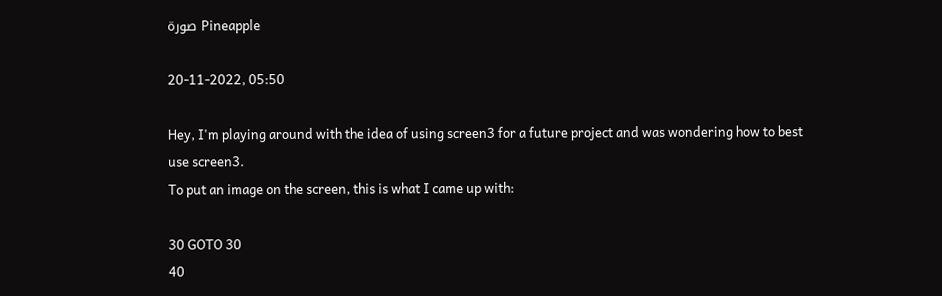صورة Pineapple

20-11-2022, 05:50

Hey, I'm playing around with the idea of using screen3 for a future project and was wondering how to best use screen3.
To put an image on the screen, this is what I came up with:

30 GOTO 30
40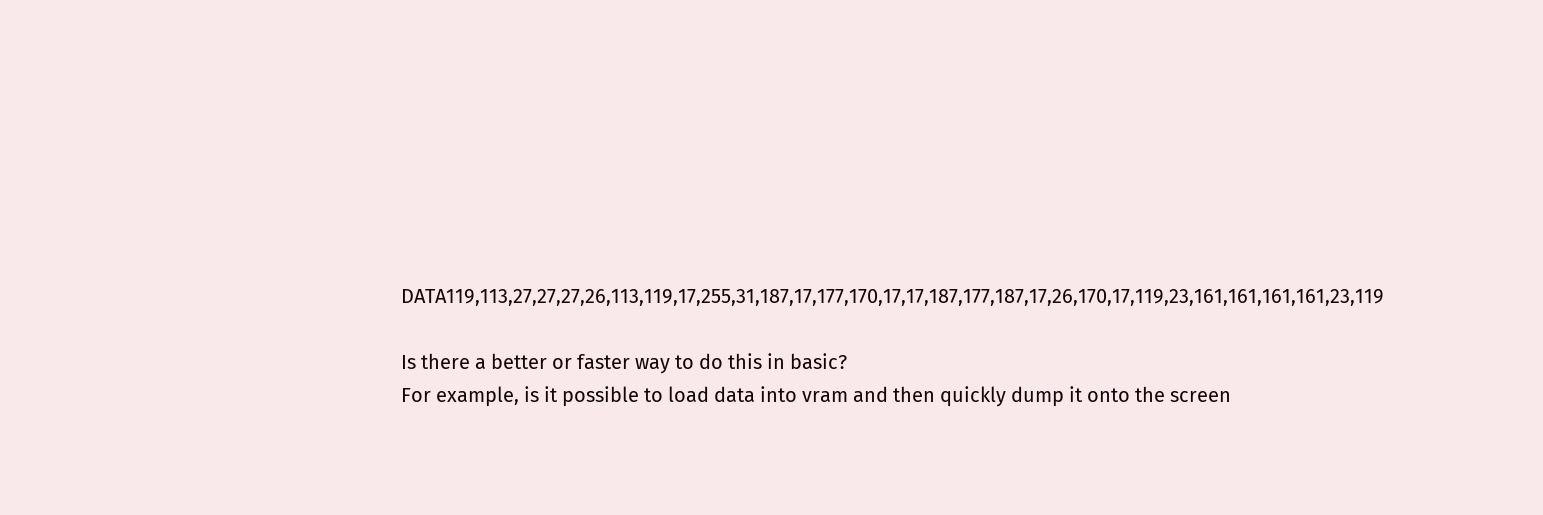DATA119,113,27,27,27,26,113,119,17,255,31,187,17,177,170,17,17,187,177,187,17,26,170,17,119,23,161,161,161,161,23,119

Is there a better or faster way to do this in basic?
For example, is it possible to load data into vram and then quickly dump it onto the screen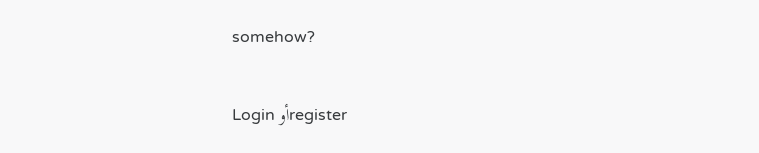somehow?

Login أوregister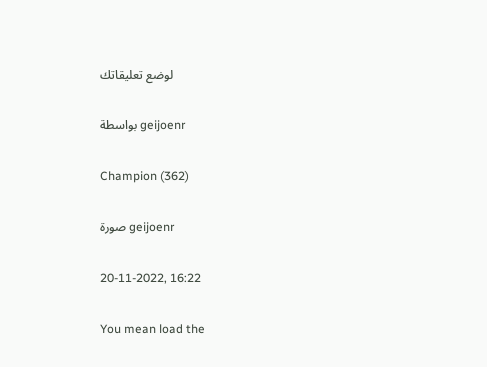لوضع تعليقاتك

بواسطة geijoenr

Champion (362)

صورة geijoenr

20-11-2022, 16:22

You mean load the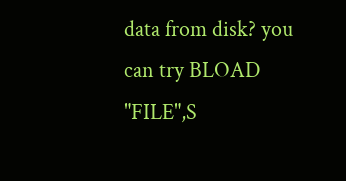data from disk? you can try BLOAD "FILE",S